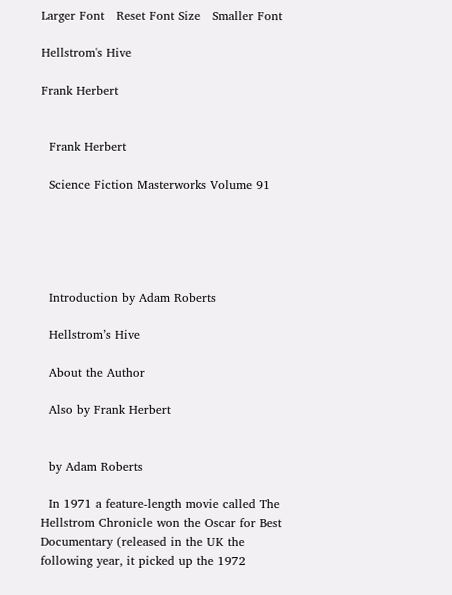Larger Font   Reset Font Size   Smaller Font

Hellstrom's Hive

Frank Herbert


  Frank Herbert

  Science Fiction Masterworks Volume 91





  Introduction by Adam Roberts

  Hellstrom’s Hive

  About the Author

  Also by Frank Herbert


  by Adam Roberts

  In 1971 a feature-length movie called The Hellstrom Chronicle won the Oscar for Best Documentary (released in the UK the following year, it picked up the 1972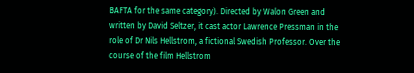BAFTA for the same category). Directed by Walon Green and written by David Seltzer, it cast actor Lawrence Pressman in the role of Dr Nils Hellstrom, a fictional Swedish Professor. Over the course of the film Hellstrom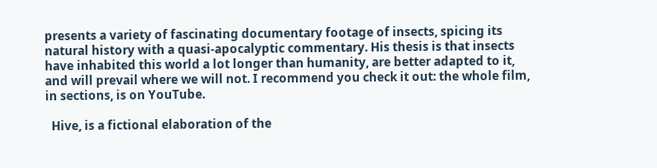presents a variety of fascinating documentary footage of insects, spicing its natural history with a quasi-apocalyptic commentary. His thesis is that insects have inhabited this world a lot longer than humanity, are better adapted to it, and will prevail where we will not. I recommend you check it out: the whole film, in sections, is on YouTube.

  Hive, is a fictional elaboration of the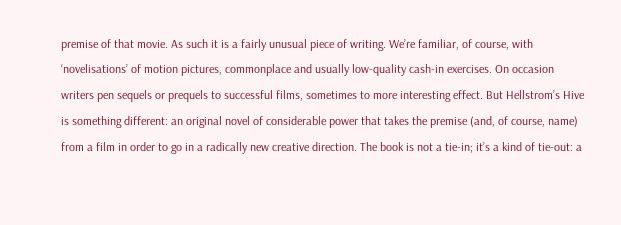premise of that movie. As such it is a fairly unusual piece of writing. We’re familiar, of course, with ‘novelisations’ of motion pictures, commonplace and usually low-quality cash-in exercises. On occasion writers pen sequels or prequels to successful films, sometimes to more interesting effect. But Hellstrom’s Hive is something different: an original novel of considerable power that takes the premise (and, of course, name) from a film in order to go in a radically new creative direction. The book is not a tie-in; it’s a kind of tie-out: a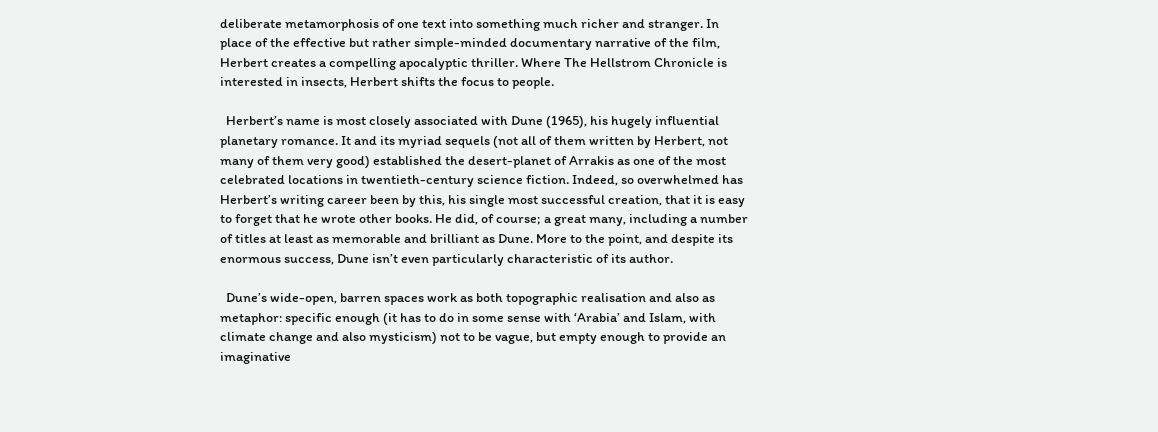deliberate metamorphosis of one text into something much richer and stranger. In place of the effective but rather simple-minded documentary narrative of the film, Herbert creates a compelling apocalyptic thriller. Where The Hellstrom Chronicle is interested in insects, Herbert shifts the focus to people.

  Herbert’s name is most closely associated with Dune (1965), his hugely influential planetary romance. It and its myriad sequels (not all of them written by Herbert, not many of them very good) established the desert-planet of Arrakis as one of the most celebrated locations in twentieth-century science fiction. Indeed, so overwhelmed has Herbert’s writing career been by this, his single most successful creation, that it is easy to forget that he wrote other books. He did, of course; a great many, including a number of titles at least as memorable and brilliant as Dune. More to the point, and despite its enormous success, Dune isn’t even particularly characteristic of its author.

  Dune’s wide-open, barren spaces work as both topographic realisation and also as metaphor: specific enough (it has to do in some sense with ‘Arabia’ and Islam, with climate change and also mysticism) not to be vague, but empty enough to provide an imaginative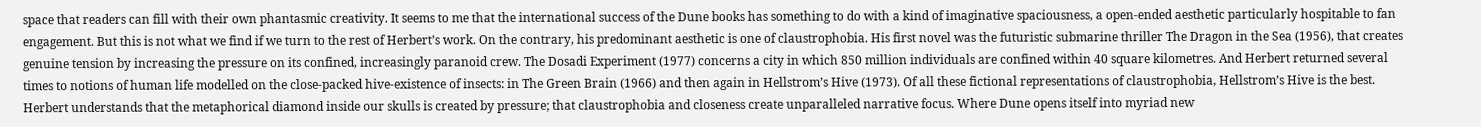space that readers can fill with their own phantasmic creativity. It seems to me that the international success of the Dune books has something to do with a kind of imaginative spaciousness, a open-ended aesthetic particularly hospitable to fan engagement. But this is not what we find if we turn to the rest of Herbert’s work. On the contrary, his predominant aesthetic is one of claustrophobia. His first novel was the futuristic submarine thriller The Dragon in the Sea (1956), that creates genuine tension by increasing the pressure on its confined, increasingly paranoid crew. The Dosadi Experiment (1977) concerns a city in which 850 million individuals are confined within 40 square kilometres. And Herbert returned several times to notions of human life modelled on the close-packed hive-existence of insects: in The Green Brain (1966) and then again in Hellstrom’s Hive (1973). Of all these fictional representations of claustrophobia, Hellstrom’s Hive is the best. Herbert understands that the metaphorical diamond inside our skulls is created by pressure; that claustrophobia and closeness create unparalleled narrative focus. Where Dune opens itself into myriad new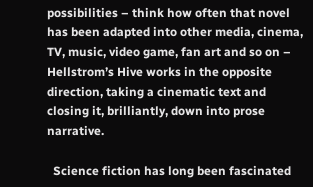possibilities – think how often that novel has been adapted into other media, cinema, TV, music, video game, fan art and so on – Hellstrom’s Hive works in the opposite direction, taking a cinematic text and closing it, brilliantly, down into prose narrative.

  Science fiction has long been fascinated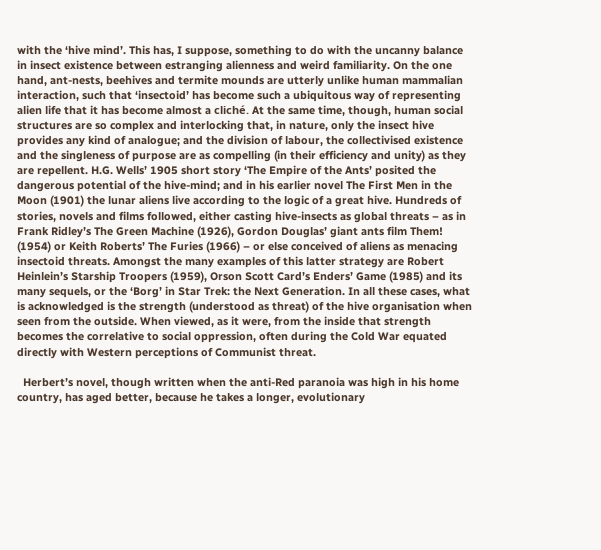with the ‘hive mind’. This has, I suppose, something to do with the uncanny balance in insect existence between estranging alienness and weird familiarity. On the one hand, ant-nests, beehives and termite mounds are utterly unlike human mammalian interaction, such that ‘insectoid’ has become such a ubiquitous way of representing alien life that it has become almost a cliché. At the same time, though, human social structures are so complex and interlocking that, in nature, only the insect hive provides any kind of analogue; and the division of labour, the collectivised existence and the singleness of purpose are as compelling (in their efficiency and unity) as they are repellent. H.G. Wells’ 1905 short story ‘The Empire of the Ants’ posited the dangerous potential of the hive-mind; and in his earlier novel The First Men in the Moon (1901) the lunar aliens live according to the logic of a great hive. Hundreds of stories, novels and films followed, either casting hive-insects as global threats – as in Frank Ridley’s The Green Machine (1926), Gordon Douglas’ giant ants film Them! (1954) or Keith Roberts’ The Furies (1966) – or else conceived of aliens as menacing insectoid threats. Amongst the many examples of this latter strategy are Robert Heinlein’s Starship Troopers (1959), Orson Scott Card’s Enders’ Game (1985) and its many sequels, or the ‘Borg’ in Star Trek: the Next Generation. In all these cases, what is acknowledged is the strength (understood as threat) of the hive organisation when seen from the outside. When viewed, as it were, from the inside that strength becomes the correlative to social oppression, often during the Cold War equated directly with Western perceptions of Communist threat.

  Herbert’s novel, though written when the anti-Red paranoia was high in his home country, has aged better, because he takes a longer, evolutionary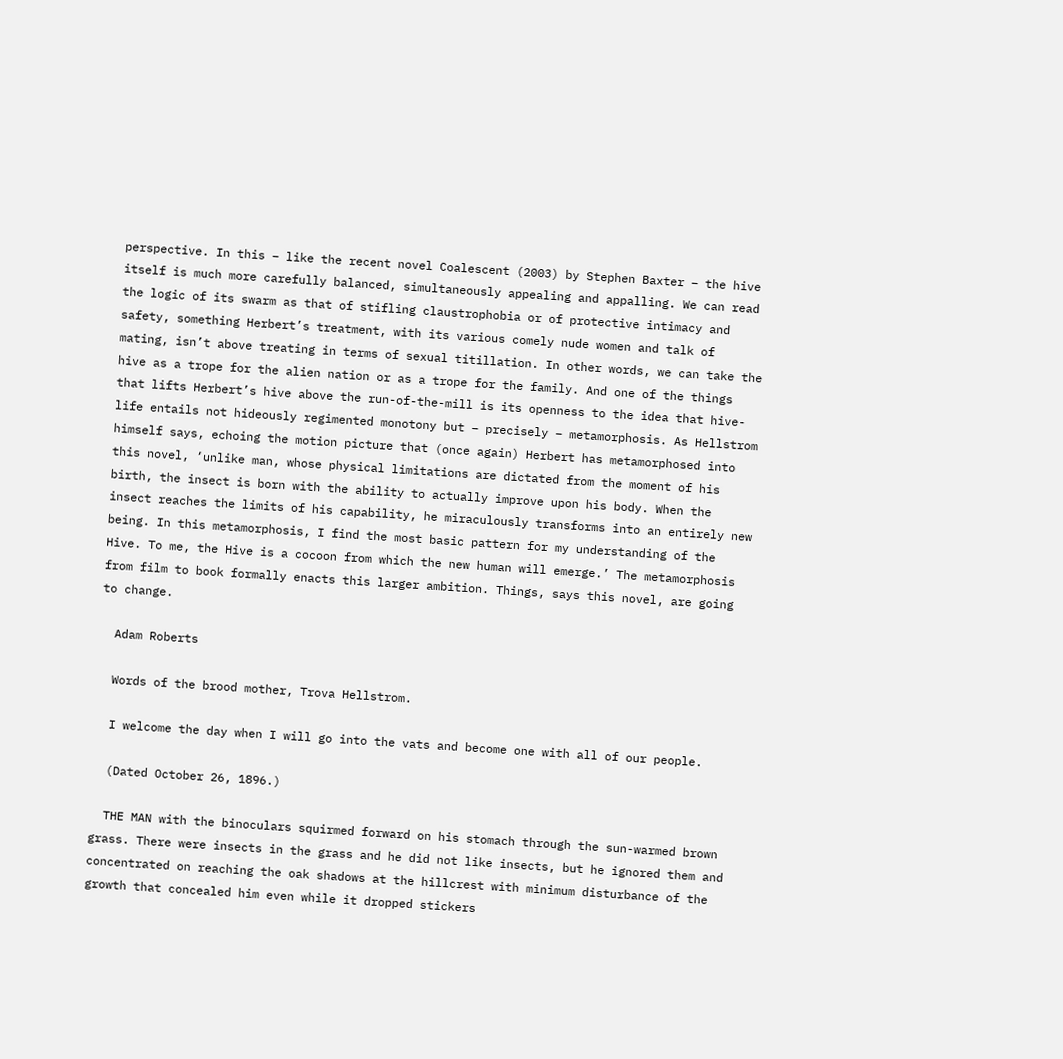perspective. In this – like the recent novel Coalescent (2003) by Stephen Baxter – the hive itself is much more carefully balanced, simultaneously appealing and appalling. We can read the logic of its swarm as that of stifling claustrophobia or of protective intimacy and safety, something Herbert’s treatment, with its various comely nude women and talk of mating, isn’t above treating in terms of sexual titillation. In other words, we can take the hive as a trope for the alien nation or as a trope for the family. And one of the things that lifts Herbert’s hive above the run-of-the-mill is its openness to the idea that hive-life entails not hideously regimented monotony but – precisely – metamorphosis. As Hellstrom himself says, echoing the motion picture that (once again) Herbert has metamorphosed into this novel, ‘unlike man, whose physical limitations are dictated from the moment of his birth, the insect is born with the ability to actually improve upon his body. When the insect reaches the limits of his capability, he miraculously transforms into an entirely new being. In this metamorphosis, I find the most basic pattern for my understanding of the Hive. To me, the Hive is a cocoon from which the new human will emerge.’ The metamorphosis from film to book formally enacts this larger ambition. Things, says this novel, are going to change.

  Adam Roberts

  Words of the brood mother, Trova Hellstrom.

  I welcome the day when I will go into the vats and become one with all of our people.

  (Dated October 26, 1896.)

  THE MAN with the binoculars squirmed forward on his stomach through the sun-warmed brown grass. There were insects in the grass and he did not like insects, but he ignored them and concentrated on reaching the oak shadows at the hillcrest with minimum disturbance of the growth that concealed him even while it dropped stickers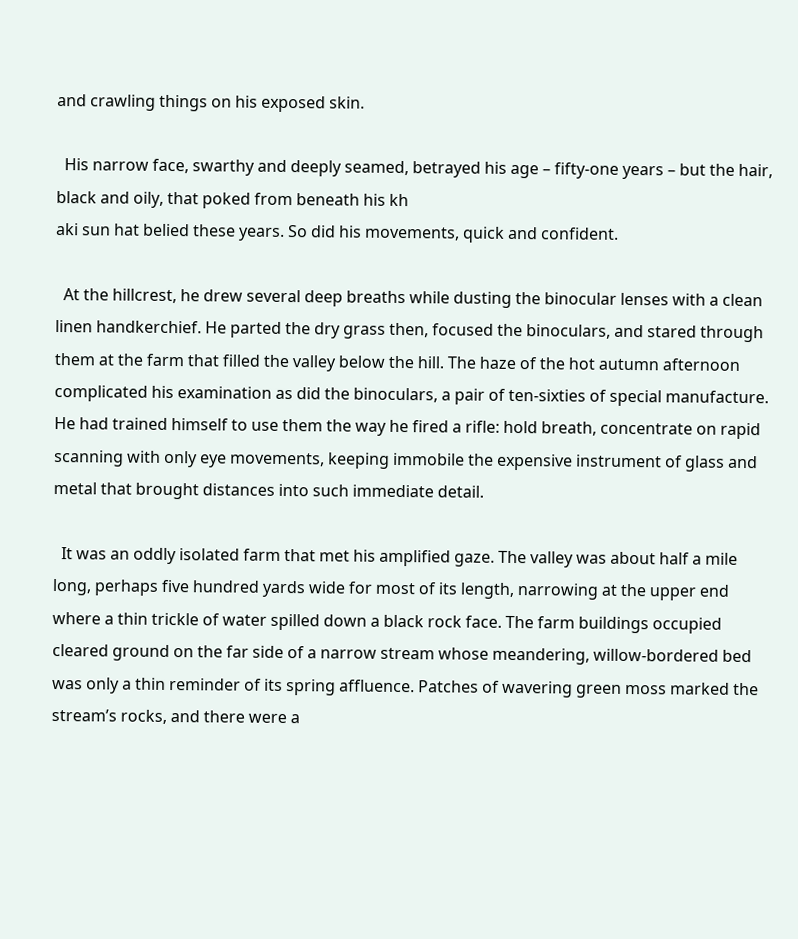and crawling things on his exposed skin.

  His narrow face, swarthy and deeply seamed, betrayed his age – fifty-one years – but the hair, black and oily, that poked from beneath his kh
aki sun hat belied these years. So did his movements, quick and confident.

  At the hillcrest, he drew several deep breaths while dusting the binocular lenses with a clean linen handkerchief. He parted the dry grass then, focused the binoculars, and stared through them at the farm that filled the valley below the hill. The haze of the hot autumn afternoon complicated his examination as did the binoculars, a pair of ten-sixties of special manufacture. He had trained himself to use them the way he fired a rifle: hold breath, concentrate on rapid scanning with only eye movements, keeping immobile the expensive instrument of glass and metal that brought distances into such immediate detail.

  It was an oddly isolated farm that met his amplified gaze. The valley was about half a mile long, perhaps five hundred yards wide for most of its length, narrowing at the upper end where a thin trickle of water spilled down a black rock face. The farm buildings occupied cleared ground on the far side of a narrow stream whose meandering, willow-bordered bed was only a thin reminder of its spring affluence. Patches of wavering green moss marked the stream’s rocks, and there were a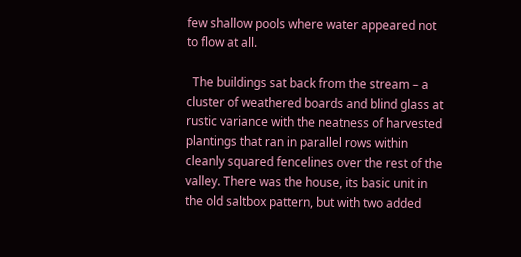few shallow pools where water appeared not to flow at all.

  The buildings sat back from the stream – a cluster of weathered boards and blind glass at rustic variance with the neatness of harvested plantings that ran in parallel rows within cleanly squared fencelines over the rest of the valley. There was the house, its basic unit in the old saltbox pattern, but with two added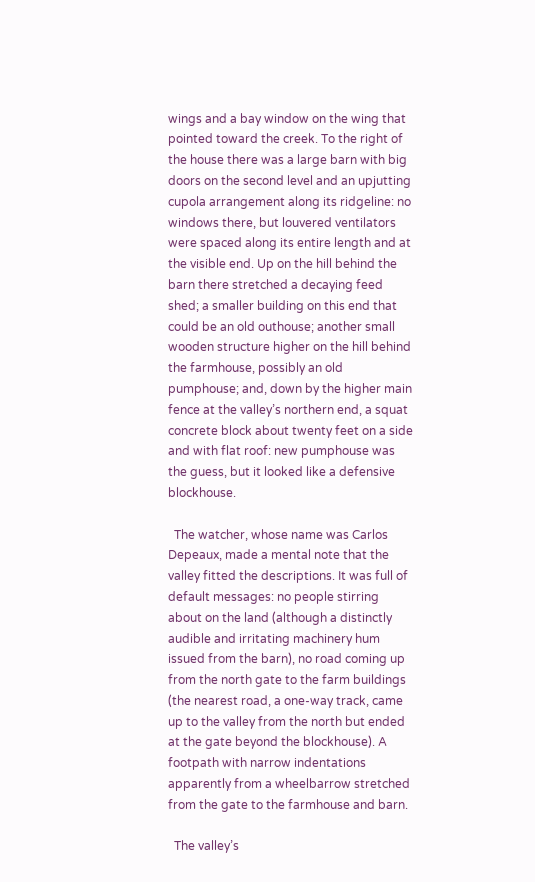wings and a bay window on the wing that pointed toward the creek. To the right of the house there was a large barn with big doors on the second level and an upjutting cupola arrangement along its ridgeline: no windows there, but louvered ventilators were spaced along its entire length and at the visible end. Up on the hill behind the barn there stretched a decaying feed shed; a smaller building on this end that could be an old outhouse; another small wooden structure higher on the hill behind the farmhouse, possibly an old pumphouse; and, down by the higher main fence at the valley’s northern end, a squat concrete block about twenty feet on a side and with flat roof: new pumphouse was the guess, but it looked like a defensive blockhouse.

  The watcher, whose name was Carlos Depeaux, made a mental note that the valley fitted the descriptions. It was full of default messages: no people stirring about on the land (although a distinctly audible and irritating machinery hum issued from the barn), no road coming up from the north gate to the farm buildings (the nearest road, a one-way track, came up to the valley from the north but ended at the gate beyond the blockhouse). A footpath with narrow indentations apparently from a wheelbarrow stretched from the gate to the farmhouse and barn.

  The valley’s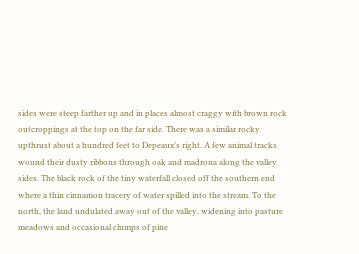sides were steep farther up and in places almost craggy with brown rock outcroppings at the top on the far side. There was a similar rocky upthrust about a hundred feet to Depeaux’s right. A few animal tracks wound their dusty ribbons through oak and madrona along the valley sides. The black rock of the tiny waterfall closed off the southern end where a thin cinnamon tracery of water spilled into the stream. To the north, the land undulated away out of the valley, widening into pasture meadows and occasional clumps of pine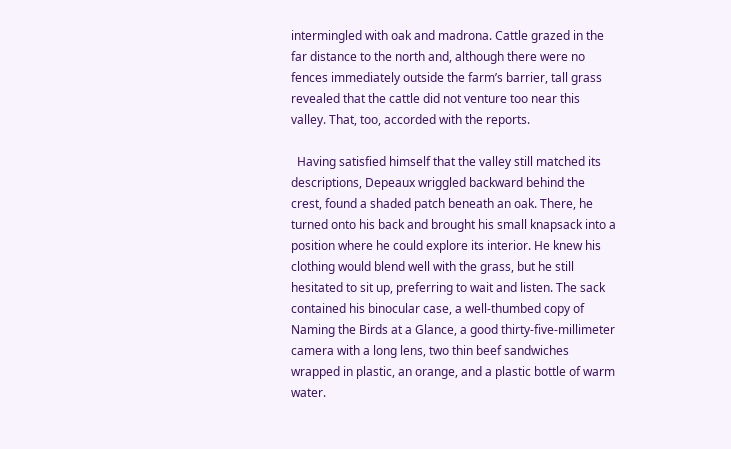intermingled with oak and madrona. Cattle grazed in the far distance to the north and, although there were no fences immediately outside the farm’s barrier, tall grass revealed that the cattle did not venture too near this valley. That, too, accorded with the reports.

  Having satisfied himself that the valley still matched its descriptions, Depeaux wriggled backward behind the crest, found a shaded patch beneath an oak. There, he turned onto his back and brought his small knapsack into a position where he could explore its interior. He knew his clothing would blend well with the grass, but he still hesitated to sit up, preferring to wait and listen. The sack contained his binocular case, a well-thumbed copy of Naming the Birds at a Glance, a good thirty-five-millimeter camera with a long lens, two thin beef sandwiches wrapped in plastic, an orange, and a plastic bottle of warm water.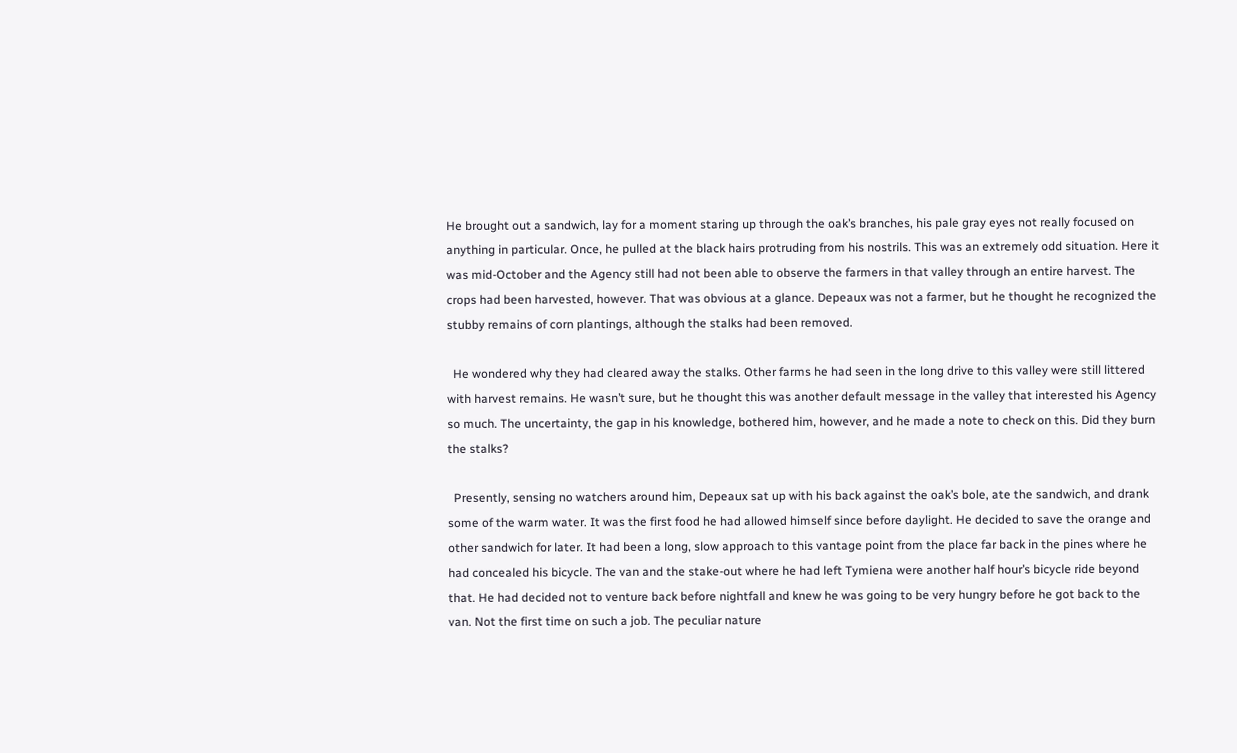He brought out a sandwich, lay for a moment staring up through the oak’s branches, his pale gray eyes not really focused on anything in particular. Once, he pulled at the black hairs protruding from his nostrils. This was an extremely odd situation. Here it was mid-October and the Agency still had not been able to observe the farmers in that valley through an entire harvest. The crops had been harvested, however. That was obvious at a glance. Depeaux was not a farmer, but he thought he recognized the stubby remains of corn plantings, although the stalks had been removed.

  He wondered why they had cleared away the stalks. Other farms he had seen in the long drive to this valley were still littered with harvest remains. He wasn’t sure, but he thought this was another default message in the valley that interested his Agency so much. The uncertainty, the gap in his knowledge, bothered him, however, and he made a note to check on this. Did they burn the stalks?

  Presently, sensing no watchers around him, Depeaux sat up with his back against the oak’s bole, ate the sandwich, and drank some of the warm water. It was the first food he had allowed himself since before daylight. He decided to save the orange and other sandwich for later. It had been a long, slow approach to this vantage point from the place far back in the pines where he had concealed his bicycle. The van and the stake-out where he had left Tymiena were another half hour’s bicycle ride beyond that. He had decided not to venture back before nightfall and knew he was going to be very hungry before he got back to the van. Not the first time on such a job. The peculiar nature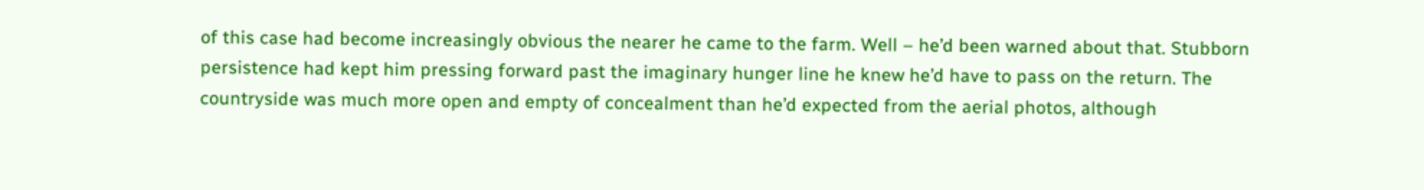of this case had become increasingly obvious the nearer he came to the farm. Well – he’d been warned about that. Stubborn persistence had kept him pressing forward past the imaginary hunger line he knew he’d have to pass on the return. The countryside was much more open and empty of concealment than he’d expected from the aerial photos, although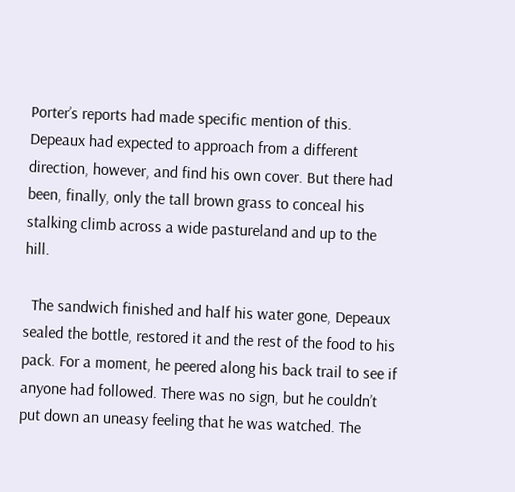Porter’s reports had made specific mention of this. Depeaux had expected to approach from a different direction, however, and find his own cover. But there had been, finally, only the tall brown grass to conceal his stalking climb across a wide pastureland and up to the hill.

  The sandwich finished and half his water gone, Depeaux sealed the bottle, restored it and the rest of the food to his pack. For a moment, he peered along his back trail to see if anyone had followed. There was no sign, but he couldn’t put down an uneasy feeling that he was watched. The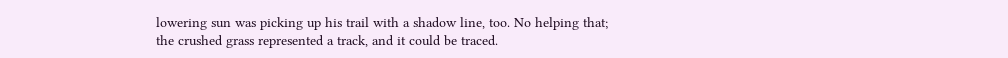lowering sun was picking up his trail with a shadow line, too. No helping that; the crushed grass represented a track, and it could be traced.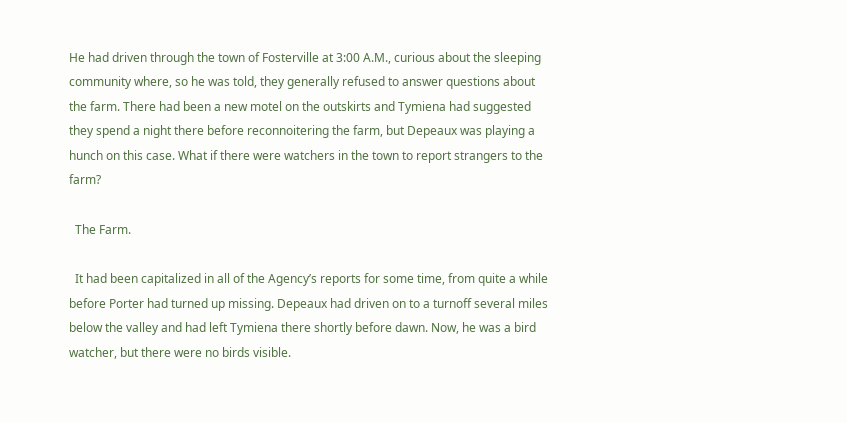He had driven through the town of Fosterville at 3:00 A.M., curious about the sleeping community where, so he was told, they generally refused to answer questions about the farm. There had been a new motel on the outskirts and Tymiena had suggested they spend a night there before reconnoitering the farm, but Depeaux was playing a hunch on this case. What if there were watchers in the town to report strangers to the farm?

  The Farm.

  It had been capitalized in all of the Agency’s reports for some time, from quite a while before Porter had turned up missing. Depeaux had driven on to a turnoff several miles below the valley and had left Tymiena there shortly before dawn. Now, he was a bird watcher, but there were no birds visible.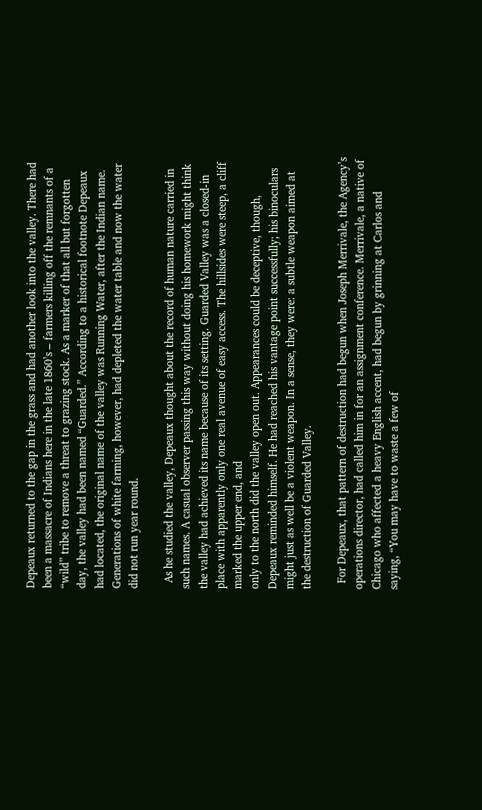Depeaux returned to the gap in the grass and had another look into the valley. There had been a massacre of Indians here in the late 1860’s – farmers killing off the remnants of a “wild” tribe to remove a threat to grazing stock. As a marker of that all but forgotten day, the valley had been named “Guarded.” According to a historical footnote Depeaux had located, the original name of the valley was Running Water, after the Indian name. Generations of white farming, however, had depleted the water table and now the water did not run year round.

  As he studied the valley, Depeaux thought about the record of human nature carried in such names. A casual observer passing this way without doing his homework might think the valley had achieved its name because of its setting. Guarded Valley was a closed-in place with apparently only one real avenue of easy access. The hillsides were steep, a cliff marked the upper end, and
only to the north did the valley open out. Appearances could be deceptive, though, Depeaux reminded himself. He had reached his vantage point successfully; his binoculars might just as well be a violent weapon. In a sense, they were: a subtle weapon aimed at the destruction of Guarded Valley.

  For Depeaux, that pattern of destruction had begun when Joseph Merrivale, the Agency’s operations director, had called him in for an assignment conference. Merrivale, a native of Chicago who affected a heavy English accent, had begun by grinning at Carlos and saying, “You may have to waste a few of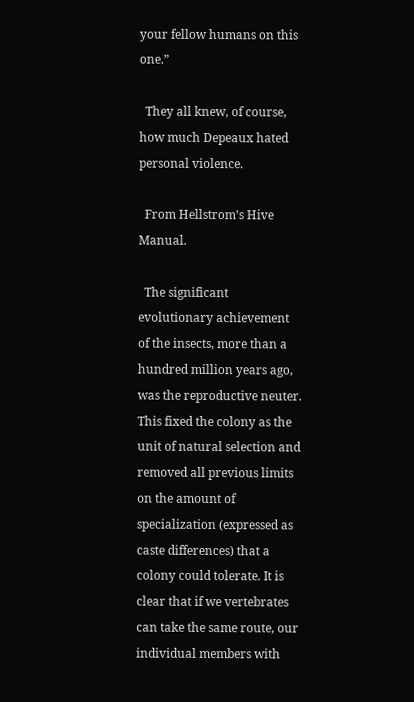your fellow humans on this one.”

  They all knew, of course, how much Depeaux hated personal violence.

  From Hellstrom’s Hive Manual.

  The significant evolutionary achievement of the insects, more than a hundred million years ago, was the reproductive neuter. This fixed the colony as the unit of natural selection and removed all previous limits on the amount of specialization (expressed as caste differences) that a colony could tolerate. It is clear that if we vertebrates can take the same route, our individual members with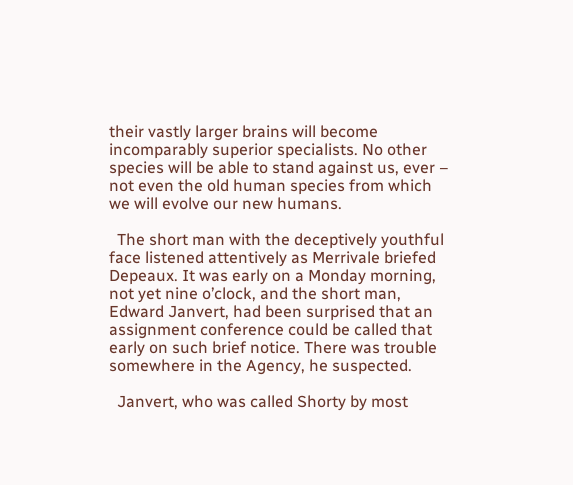their vastly larger brains will become incomparably superior specialists. No other species will be able to stand against us, ever – not even the old human species from which we will evolve our new humans.

  The short man with the deceptively youthful face listened attentively as Merrivale briefed Depeaux. It was early on a Monday morning, not yet nine o’clock, and the short man, Edward Janvert, had been surprised that an assignment conference could be called that early on such brief notice. There was trouble somewhere in the Agency, he suspected.

  Janvert, who was called Shorty by most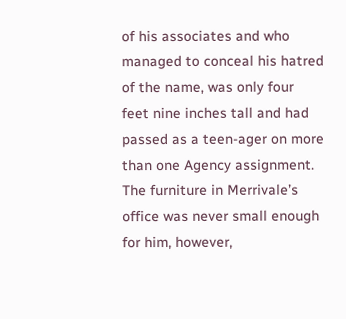of his associates and who managed to conceal his hatred of the name, was only four feet nine inches tall and had passed as a teen-ager on more than one Agency assignment. The furniture in Merrivale’s office was never small enough for him, however,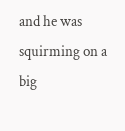and he was squirming on a big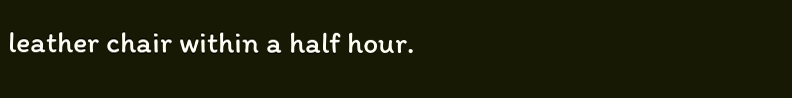leather chair within a half hour.